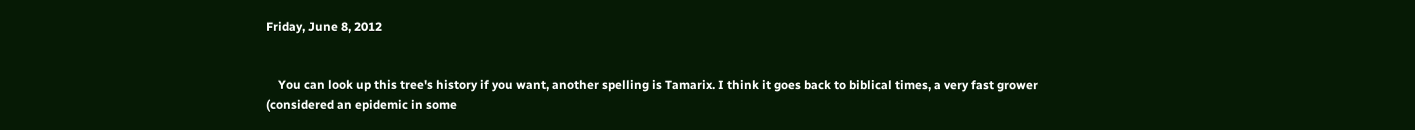Friday, June 8, 2012


    You can look up this tree's history if you want, another spelling is Tamarix. I think it goes back to biblical times, a very fast grower (considered an epidemic in some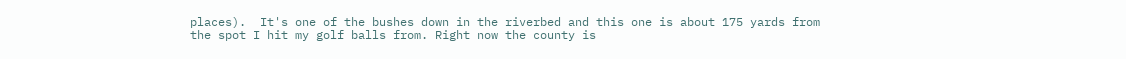places).  It's one of the bushes down in the riverbed and this one is about 175 yards from the spot I hit my golf balls from. Right now the county is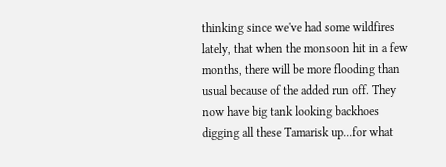thinking since we've had some wildfires lately, that when the monsoon hit in a few months, there will be more flooding than usual because of the added run off. They now have big tank looking backhoes digging all these Tamarisk up...for what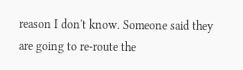reason I don't know. Someone said they are going to re-route the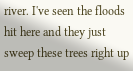river. I've seen the floods hit here and they just sweep these trees right up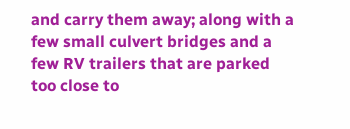and carry them away; along with a few small culvert bridges and a few RV trailers that are parked too close to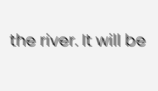the river. It will be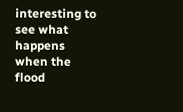interesting to see what happens when the flood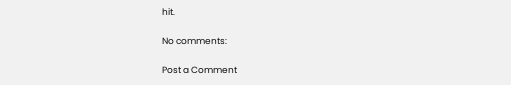hit.

No comments:

Post a Comment